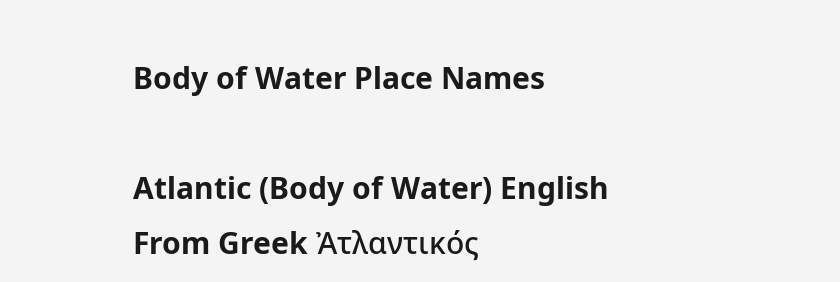Body of Water Place Names

Atlantic (Body of Water) English
From Greek Ἀτλαντικός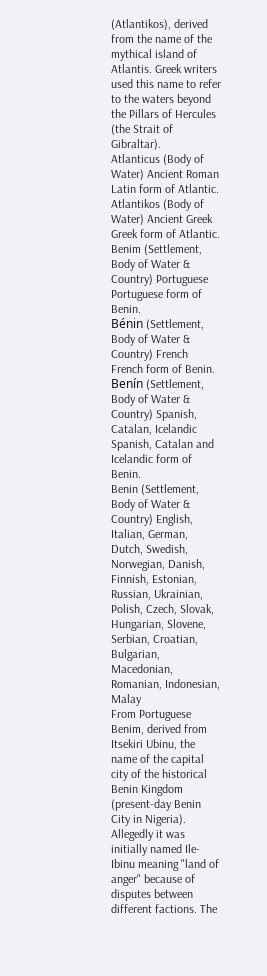(Atlantikos), derived from the name of the mythical island of Atlantis. Greek writers used this name to refer to the waters beyond the Pillars of Hercules (the Strait of Gibraltar).
Atlanticus (Body of Water) Ancient Roman
Latin form of Atlantic.
Atlantikos (Body of Water) Ancient Greek
Greek form of Atlantic.
Benim (Settlement, Body of Water & Country) Portuguese
Portuguese form of Benin.
Bénin (Settlement, Body of Water & Country) French
French form of Benin.
Benín (Settlement, Body of Water & Country) Spanish, Catalan, Icelandic
Spanish, Catalan and Icelandic form of Benin.
Benin (Settlement, Body of Water & Country) English, Italian, German, Dutch, Swedish, Norwegian, Danish, Finnish, Estonian, Russian, Ukrainian, Polish, Czech, Slovak, Hungarian, Slovene, Serbian, Croatian, Bulgarian, Macedonian, Romanian, Indonesian, Malay
From Portuguese Benim, derived from Itsekiri Ubinu, the name of the capital city of the historical Benin Kingdom (present-day Benin City in Nigeria). Allegedly it was initially named Ile-Ibinu meaning "land of anger" because of disputes between different factions. The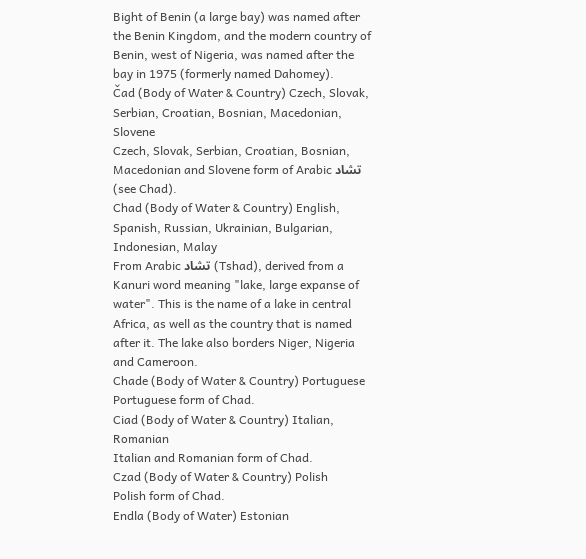Bight of Benin (a large bay) was named after the Benin Kingdom, and the modern country of Benin, west of Nigeria, was named after the bay in 1975 (formerly named Dahomey).
Čad (Body of Water & Country) Czech, Slovak, Serbian, Croatian, Bosnian, Macedonian, Slovene
Czech, Slovak, Serbian, Croatian, Bosnian, Macedonian and Slovene form of Arabic تشاد (see Chad).
Chad (Body of Water & Country) English, Spanish, Russian, Ukrainian, Bulgarian, Indonesian, Malay
From Arabic تشاد (Tshad), derived from a Kanuri word meaning "lake, large expanse of water". This is the name of a lake in central Africa, as well as the country that is named after it. The lake also borders Niger, Nigeria and Cameroon.
Chade (Body of Water & Country) Portuguese
Portuguese form of Chad.
Ciad (Body of Water & Country) Italian, Romanian
Italian and Romanian form of Chad.
Czad (Body of Water & Country) Polish
Polish form of Chad.
Endla (Body of Water) Estonian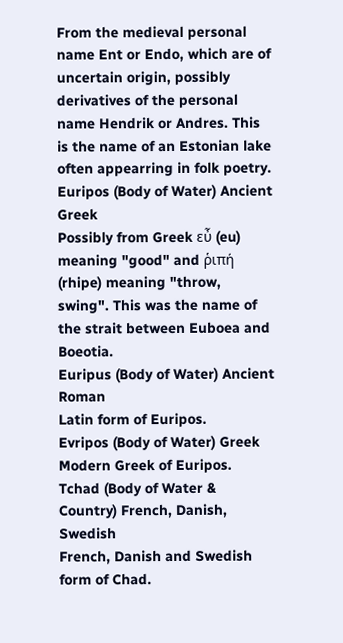From the medieval personal name Ent or Endo, which are of uncertain origin, possibly derivatives of the personal name Hendrik or Andres. This is the name of an Estonian lake often appearring in folk poetry.
Euripos (Body of Water) Ancient Greek
Possibly from Greek εὖ (eu) meaning "good" and ῥιπή (rhipe) meaning "throw, swing". This was the name of the strait between Euboea and Boeotia.
Euripus (Body of Water) Ancient Roman
Latin form of Euripos.
Evripos (Body of Water) Greek
Modern Greek of Euripos.
Tchad (Body of Water & Country) French, Danish, Swedish
French, Danish and Swedish form of Chad.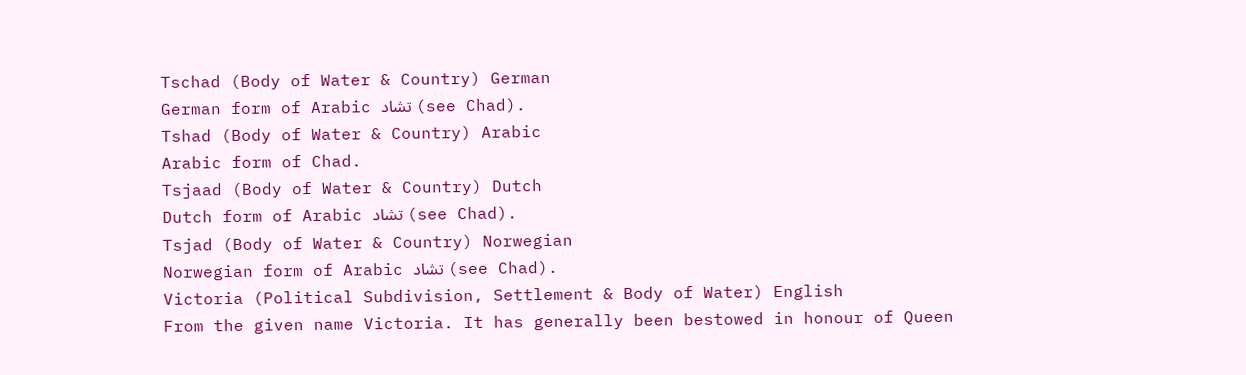Tschad (Body of Water & Country) German
German form of Arabic تشاد (see Chad).
Tshad (Body of Water & Country) Arabic
Arabic form of Chad.
Tsjaad (Body of Water & Country) Dutch
Dutch form of Arabic تشاد (see Chad).
Tsjad (Body of Water & Country) Norwegian
Norwegian form of Arabic تشاد (see Chad).
Victoria (Political Subdivision, Settlement & Body of Water) English
From the given name Victoria. It has generally been bestowed in honour of Queen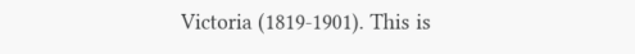Victoria (1819-1901). This is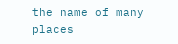the name of many places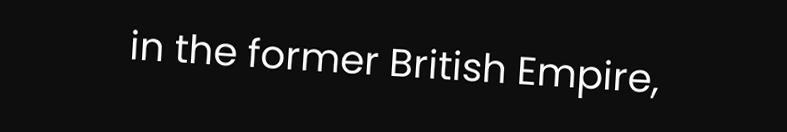in the former British Empire,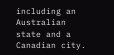including an Australian state and a Canadian city.